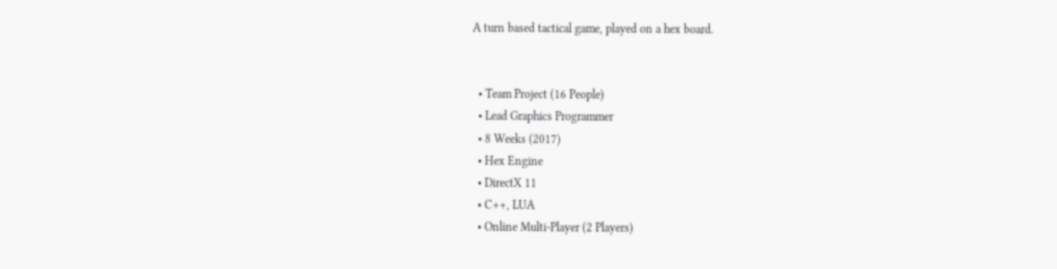A turn based tactical game, played on a hex board.


  • Team Project (16 People)
  • Lead Graphics Programmer
  • 8 Weeks (2017)
  • Hex Engine
  • DirectX 11
  • C++, LUA
  • Online Multi-Player (2 Players)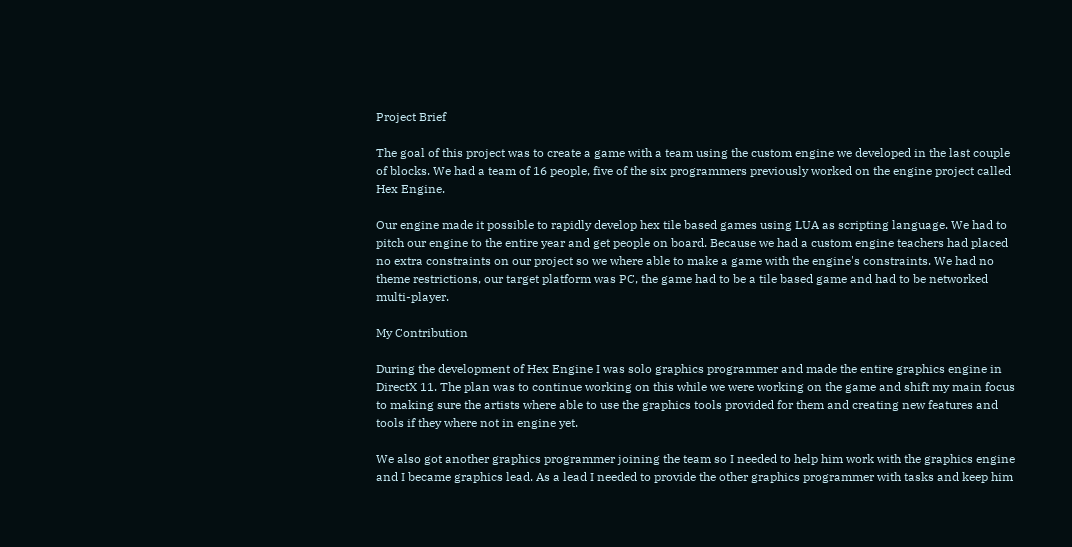Project Brief

The goal of this project was to create a game with a team using the custom engine we developed in the last couple of blocks. We had a team of 16 people, five of the six programmers previously worked on the engine project called Hex Engine.

Our engine made it possible to rapidly develop hex tile based games using LUA as scripting language. We had to pitch our engine to the entire year and get people on board. Because we had a custom engine teachers had placed no extra constraints on our project so we where able to make a game with the engine's constraints. We had no theme restrictions, our target platform was PC, the game had to be a tile based game and had to be networked multi-player.

My Contribution

During the development of Hex Engine I was solo graphics programmer and made the entire graphics engine in DirectX 11. The plan was to continue working on this while we were working on the game and shift my main focus to making sure the artists where able to use the graphics tools provided for them and creating new features and tools if they where not in engine yet.

We also got another graphics programmer joining the team so I needed to help him work with the graphics engine and I became graphics lead. As a lead I needed to provide the other graphics programmer with tasks and keep him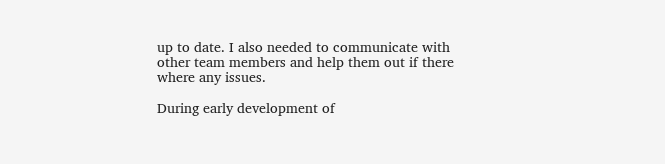up to date. I also needed to communicate with other team members and help them out if there where any issues.

During early development of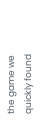the game we quickly found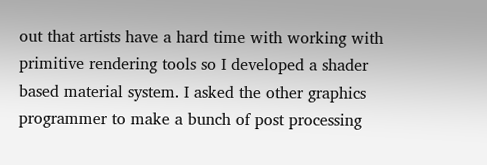out that artists have a hard time with working with primitive rendering tools so I developed a shader based material system. I asked the other graphics programmer to make a bunch of post processing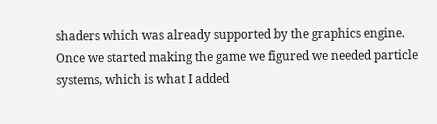shaders which was already supported by the graphics engine. Once we started making the game we figured we needed particle systems, which is what I added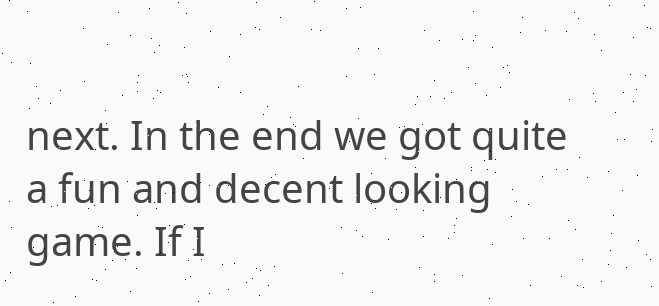next. In the end we got quite a fun and decent looking game. If I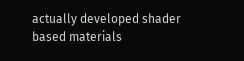actually developed shader based materials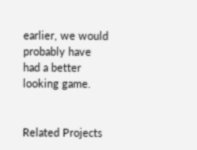earlier, we would probably have had a better looking game.


Related Projects